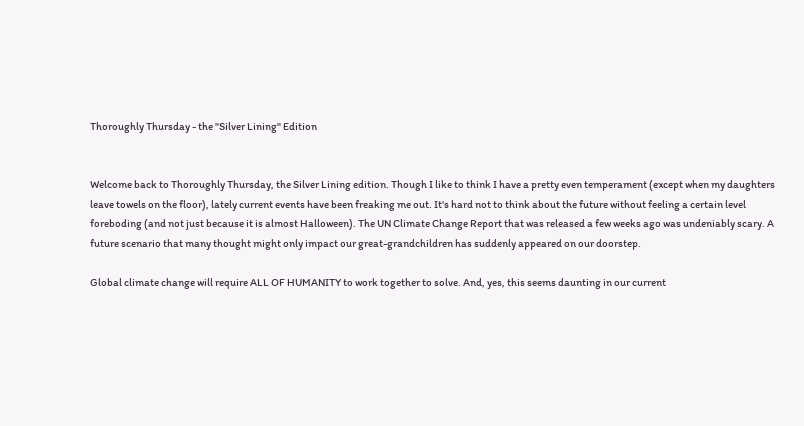Thoroughly Thursday - the "Silver Lining" Edition


Welcome back to Thoroughly Thursday, the Silver Lining edition. Though I like to think I have a pretty even temperament (except when my daughters leave towels on the floor), lately current events have been freaking me out. It's hard not to think about the future without feeling a certain level foreboding (and not just because it is almost Halloween). The UN Climate Change Report that was released a few weeks ago was undeniably scary. A future scenario that many thought might only impact our great-grandchildren has suddenly appeared on our doorstep.

Global climate change will require ALL OF HUMANITY to work together to solve. And, yes, this seems daunting in our current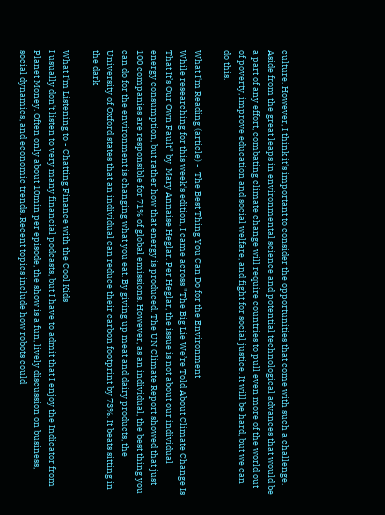culture. However, I think it's important to consider the opportunities that come with such a challenge. Aside from the great leaps in environmental science and potential technological advances that would be a part of any effort, combating climate change will require countries to pull even more of the world out of poverty, improve education and social welfare, and fight for social justice. It will be hard, but we can do this.

What I'm Reading (article) -  The Best Thing You Can Do for the Environment
While researching for this week's edition, I came across "The Big Lie We’re Told About Climate Change Is That It’s Our Own Fault" by  Mary Annaise Heglar. Per Heglar, the issue is not about our individual energy consumption, but rather how that energy is produced. The UN Climate Report showed that just 100 companies are responsible for 71% of global emissions. However, as an individual, the best thing you can do for the environment is changing what you eat. By giving up meat and dairy products, the University of Oxford states that an individual can reduce their carbon footprint by 73%. It beats sitting in the dark

What I'm Listening to - Chatting Finance with the Cool Kids
I usually don't listen to very many financial podcasts, but I have to admit that I enjoy the Indicator from Planet Money. Often only about 10min per episode, the show is a fun, lively discussion on business, social dynamics, and economic trends. Recent topics include how robots could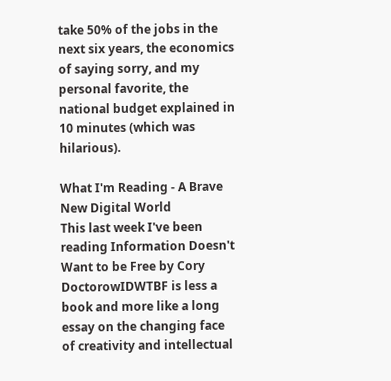take 50% of the jobs in the next six years, the economics of saying sorry, and my personal favorite, the national budget explained in 10 minutes (which was hilarious).

What I'm Reading - A Brave New Digital World
This last week I've been reading Information Doesn't Want to be Free by Cory DoctorowIDWTBF is less a book and more like a long essay on the changing face of creativity and intellectual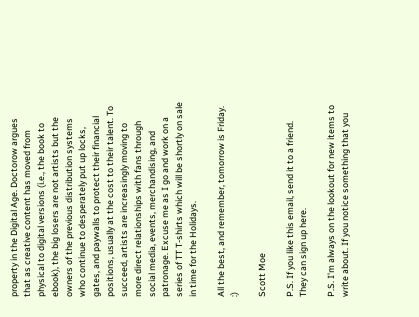property in the Digital Age. Doctorow argues that as creative content has moved from physical to digital versions (i.e., the book to ebook), the big losers are not artists but the owners of the previous distribution systems who continue to desperately put up locks, gates, and paywalls to protect their financial positions, usually at the cost to their talent. To succeed, artists are increasingly moving to more direct relationships with fans through social media, events, merchandising, and patronage. Excuse me as I go and work on a series of TT T-shirts which will be shortly on sale in time for the Holidays.

All the best, and remember, tomorrow is Friday. :)

Scott Moe

P.S. If you like this email, send it to a friend. They can sign up here.

P.S. I'm always on the lookout for new items to write about. If you notice something that you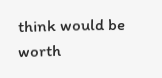think would be worth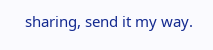sharing, send it my way.